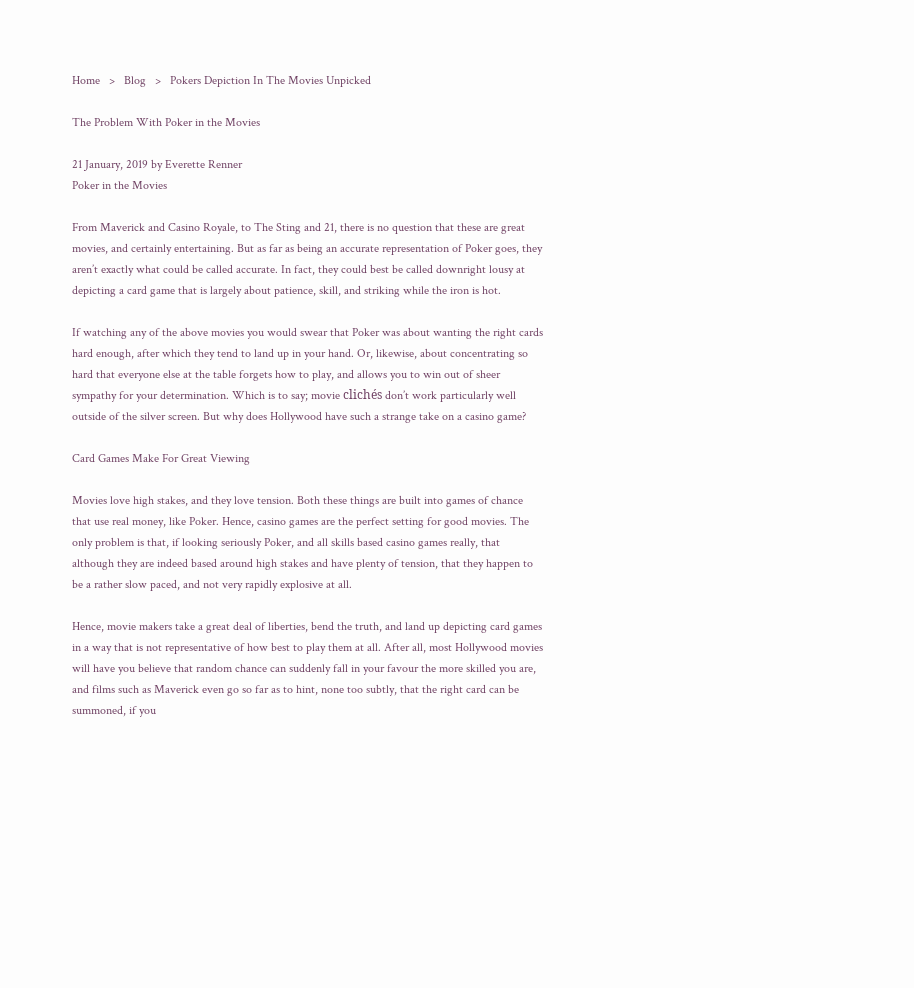Home   >   Blog   >   Pokers Depiction In The Movies Unpicked

The Problem With Poker in the Movies

21 January, 2019 by Everette Renner
Poker in the Movies

From Maverick and Casino Royale, to The Sting and 21, there is no question that these are great movies, and certainly entertaining. But as far as being an accurate representation of Poker goes, they aren’t exactly what could be called accurate. In fact, they could best be called downright lousy at depicting a card game that is largely about patience, skill, and striking while the iron is hot.

If watching any of the above movies you would swear that Poker was about wanting the right cards hard enough, after which they tend to land up in your hand. Or, likewise, about concentrating so hard that everyone else at the table forgets how to play, and allows you to win out of sheer sympathy for your determination. Which is to say; movie clichés don’t work particularly well outside of the silver screen. But why does Hollywood have such a strange take on a casino game?

Card Games Make For Great Viewing

Movies love high stakes, and they love tension. Both these things are built into games of chance that use real money, like Poker. Hence, casino games are the perfect setting for good movies. The only problem is that, if looking seriously Poker, and all skills based casino games really, that although they are indeed based around high stakes and have plenty of tension, that they happen to be a rather slow paced, and not very rapidly explosive at all.

Hence, movie makers take a great deal of liberties, bend the truth, and land up depicting card games in a way that is not representative of how best to play them at all. After all, most Hollywood movies will have you believe that random chance can suddenly fall in your favour the more skilled you are, and films such as Maverick even go so far as to hint, none too subtly, that the right card can be summoned, if you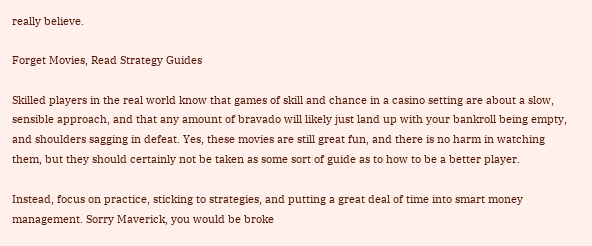really believe.

Forget Movies, Read Strategy Guides

Skilled players in the real world know that games of skill and chance in a casino setting are about a slow, sensible approach, and that any amount of bravado will likely just land up with your bankroll being empty, and shoulders sagging in defeat. Yes, these movies are still great fun, and there is no harm in watching them, but they should certainly not be taken as some sort of guide as to how to be a better player.

Instead, focus on practice, sticking to strategies, and putting a great deal of time into smart money management. Sorry Maverick, you would be broke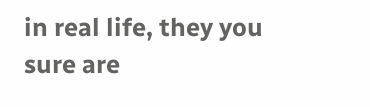in real life, they you sure are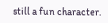still a fun character.